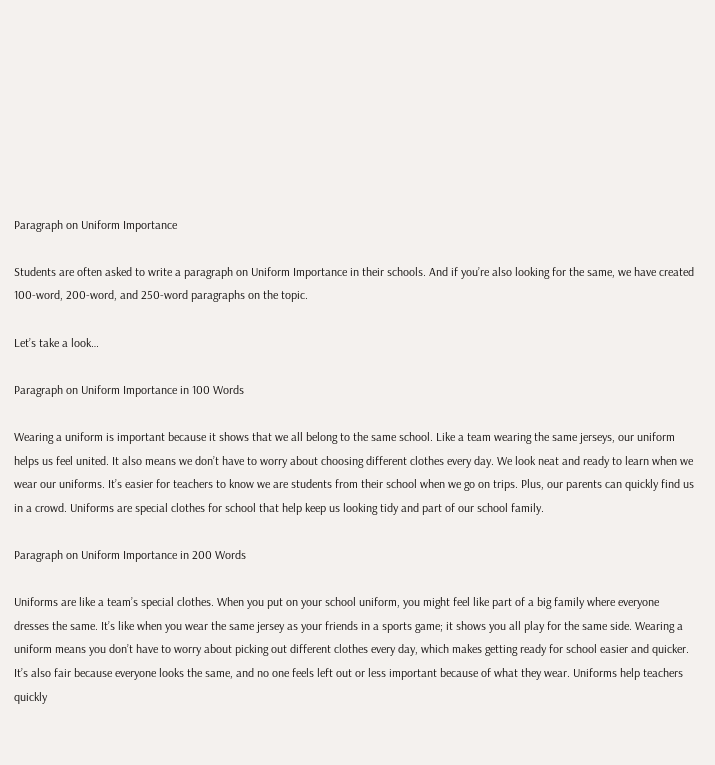Paragraph on Uniform Importance

Students are often asked to write a paragraph on Uniform Importance in their schools. And if you’re also looking for the same, we have created 100-word, 200-word, and 250-word paragraphs on the topic.

Let’s take a look…

Paragraph on Uniform Importance in 100 Words

Wearing a uniform is important because it shows that we all belong to the same school. Like a team wearing the same jerseys, our uniform helps us feel united. It also means we don’t have to worry about choosing different clothes every day. We look neat and ready to learn when we wear our uniforms. It’s easier for teachers to know we are students from their school when we go on trips. Plus, our parents can quickly find us in a crowd. Uniforms are special clothes for school that help keep us looking tidy and part of our school family.

Paragraph on Uniform Importance in 200 Words

Uniforms are like a team’s special clothes. When you put on your school uniform, you might feel like part of a big family where everyone dresses the same. It’s like when you wear the same jersey as your friends in a sports game; it shows you all play for the same side. Wearing a uniform means you don’t have to worry about picking out different clothes every day, which makes getting ready for school easier and quicker. It’s also fair because everyone looks the same, and no one feels left out or less important because of what they wear. Uniforms help teachers quickly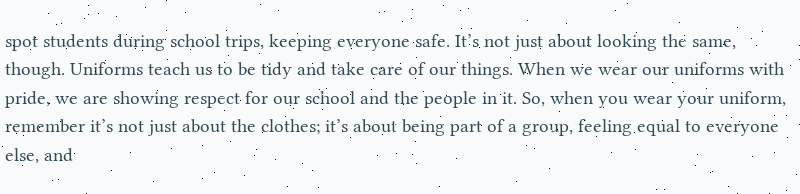spot students during school trips, keeping everyone safe. It’s not just about looking the same, though. Uniforms teach us to be tidy and take care of our things. When we wear our uniforms with pride, we are showing respect for our school and the people in it. So, when you wear your uniform, remember it’s not just about the clothes; it’s about being part of a group, feeling equal to everyone else, and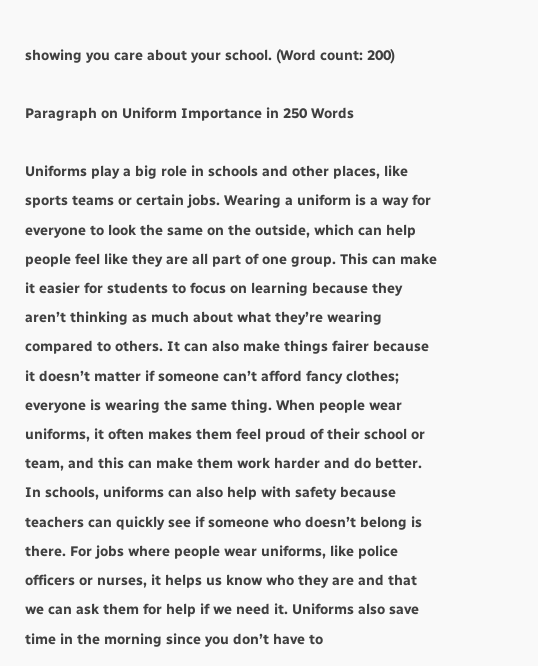showing you care about your school. (Word count: 200)

Paragraph on Uniform Importance in 250 Words

Uniforms play a big role in schools and other places, like sports teams or certain jobs. Wearing a uniform is a way for everyone to look the same on the outside, which can help people feel like they are all part of one group. This can make it easier for students to focus on learning because they aren’t thinking as much about what they’re wearing compared to others. It can also make things fairer because it doesn’t matter if someone can’t afford fancy clothes; everyone is wearing the same thing. When people wear uniforms, it often makes them feel proud of their school or team, and this can make them work harder and do better. In schools, uniforms can also help with safety because teachers can quickly see if someone who doesn’t belong is there. For jobs where people wear uniforms, like police officers or nurses, it helps us know who they are and that we can ask them for help if we need it. Uniforms also save time in the morning since you don’t have to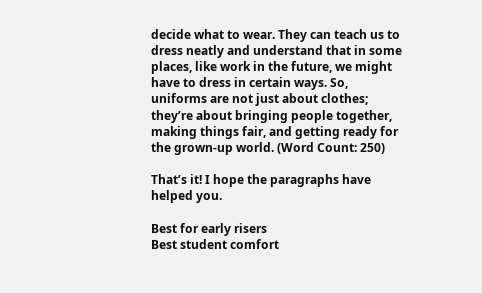decide what to wear. They can teach us to dress neatly and understand that in some places, like work in the future, we might have to dress in certain ways. So, uniforms are not just about clothes; they’re about bringing people together, making things fair, and getting ready for the grown-up world. (Word Count: 250)

That’s it! I hope the paragraphs have helped you.

Best for early risers
Best student comfort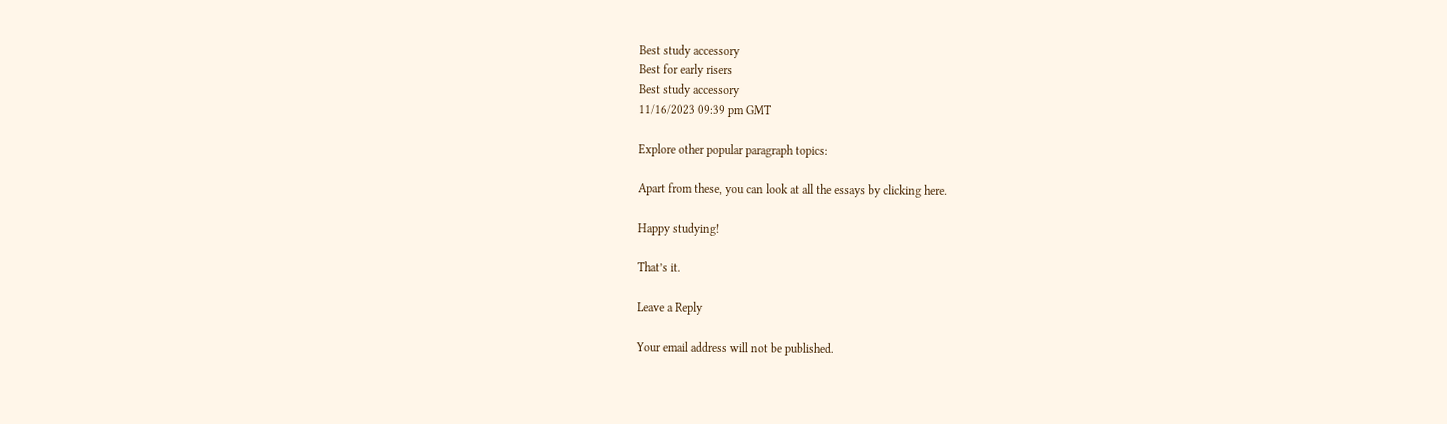Best study accessory
Best for early risers
Best study accessory
11/16/2023 09:39 pm GMT

Explore other popular paragraph topics:

Apart from these, you can look at all the essays by clicking here.

Happy studying!

That’s it.

Leave a Reply

Your email address will not be published.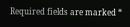Required fields are marked *